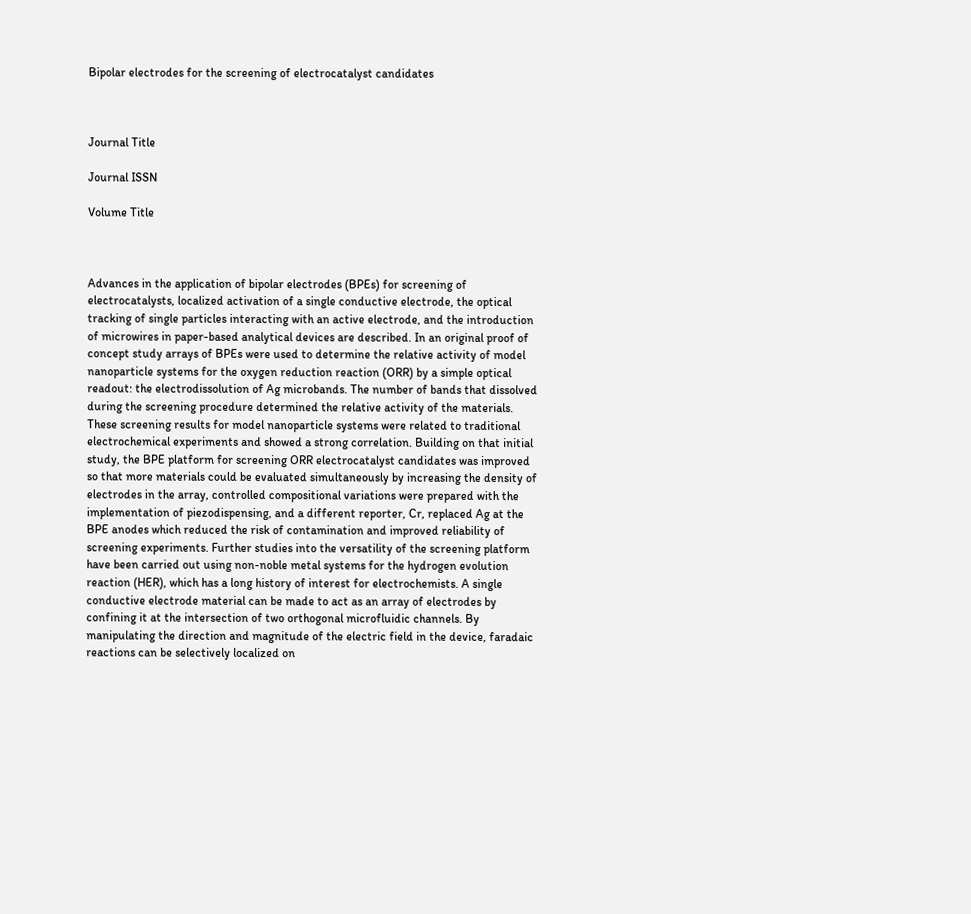Bipolar electrodes for the screening of electrocatalyst candidates



Journal Title

Journal ISSN

Volume Title



Advances in the application of bipolar electrodes (BPEs) for screening of electrocatalysts, localized activation of a single conductive electrode, the optical tracking of single particles interacting with an active electrode, and the introduction of microwires in paper-based analytical devices are described. In an original proof of concept study arrays of BPEs were used to determine the relative activity of model nanoparticle systems for the oxygen reduction reaction (ORR) by a simple optical readout: the electrodissolution of Ag microbands. The number of bands that dissolved during the screening procedure determined the relative activity of the materials. These screening results for model nanoparticle systems were related to traditional electrochemical experiments and showed a strong correlation. Building on that initial study, the BPE platform for screening ORR electrocatalyst candidates was improved so that more materials could be evaluated simultaneously by increasing the density of electrodes in the array, controlled compositional variations were prepared with the implementation of piezodispensing, and a different reporter, Cr, replaced Ag at the BPE anodes which reduced the risk of contamination and improved reliability of screening experiments. Further studies into the versatility of the screening platform have been carried out using non-noble metal systems for the hydrogen evolution reaction (HER), which has a long history of interest for electrochemists. A single conductive electrode material can be made to act as an array of electrodes by confining it at the intersection of two orthogonal microfluidic channels. By manipulating the direction and magnitude of the electric field in the device, faradaic reactions can be selectively localized on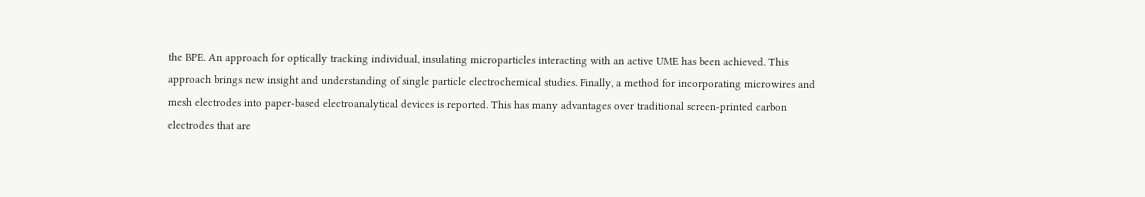the BPE. An approach for optically tracking individual, insulating microparticles interacting with an active UME has been achieved. This approach brings new insight and understanding of single particle electrochemical studies. Finally, a method for incorporating microwires and mesh electrodes into paper-based electroanalytical devices is reported. This has many advantages over traditional screen-printed carbon electrodes that are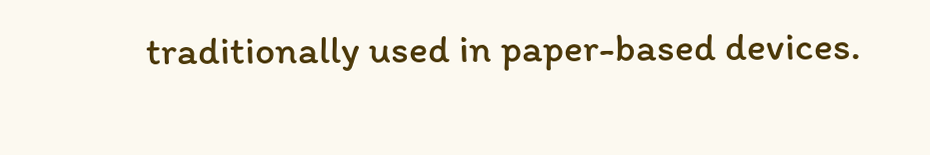traditionally used in paper-based devices.